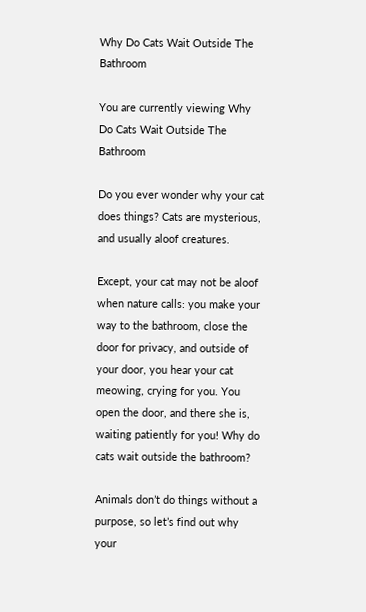Why Do Cats Wait Outside The Bathroom

You are currently viewing Why Do Cats Wait Outside The Bathroom

Do you ever wonder why your cat does things? Cats are mysterious, and usually aloof creatures.

Except, your cat may not be aloof when nature calls: you make your way to the bathroom, close the door for privacy, and outside of your door, you hear your cat meowing, crying for you. You open the door, and there she is, waiting patiently for you! Why do cats wait outside the bathroom?

Animals don’t do things without a purpose, so let’s find out why your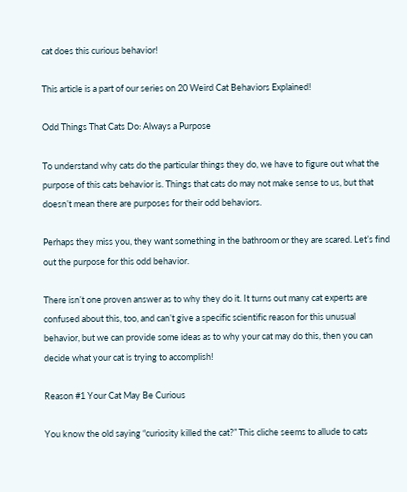cat does this curious behavior!

This article is a part of our series on 20 Weird Cat Behaviors Explained!

Odd Things That Cats Do: Always a Purpose

To understand why cats do the particular things they do, we have to figure out what the purpose of this cats behavior is. Things that cats do may not make sense to us, but that doesn’t mean there are purposes for their odd behaviors.

Perhaps they miss you, they want something in the bathroom or they are scared. Let’s find out the purpose for this odd behavior.

There isn’t one proven answer as to why they do it. It turns out many cat experts are confused about this, too, and can’t give a specific scientific reason for this unusual behavior, but we can provide some ideas as to why your cat may do this, then you can decide what your cat is trying to accomplish!

Reason #1 Your Cat May Be Curious

You know the old saying “curiosity killed the cat?” This cliche seems to allude to cats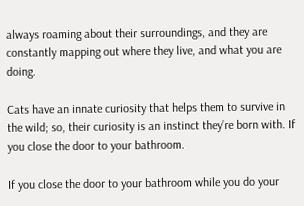always roaming about their surroundings, and they are constantly mapping out where they live, and what you are doing.

Cats have an innate curiosity that helps them to survive in the wild; so, their curiosity is an instinct they’re born with. If you close the door to your bathroom.

If you close the door to your bathroom while you do your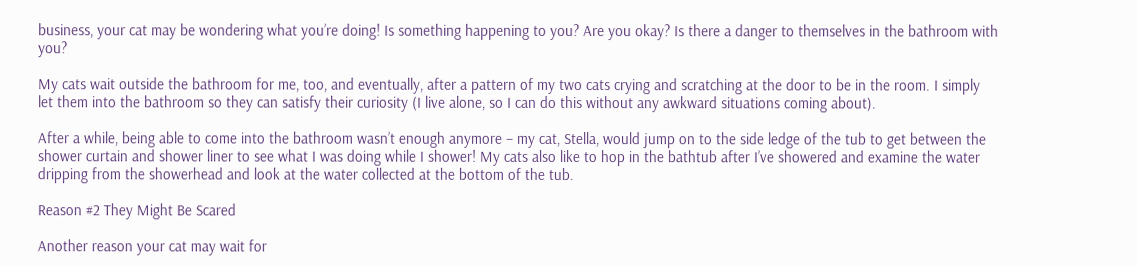business, your cat may be wondering what you’re doing! Is something happening to you? Are you okay? Is there a danger to themselves in the bathroom with you?

My cats wait outside the bathroom for me, too, and eventually, after a pattern of my two cats crying and scratching at the door to be in the room. I simply let them into the bathroom so they can satisfy their curiosity (I live alone, so I can do this without any awkward situations coming about).

After a while, being able to come into the bathroom wasn’t enough anymore – my cat, Stella, would jump on to the side ledge of the tub to get between the shower curtain and shower liner to see what I was doing while I shower! My cats also like to hop in the bathtub after I’ve showered and examine the water dripping from the showerhead and look at the water collected at the bottom of the tub.

Reason #2 They Might Be Scared

Another reason your cat may wait for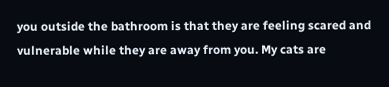you outside the bathroom is that they are feeling scared and vulnerable while they are away from you. My cats are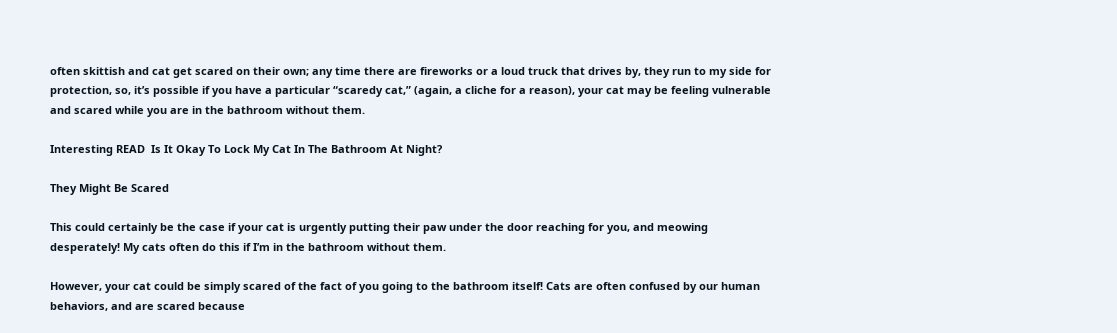often skittish and cat get scared on their own; any time there are fireworks or a loud truck that drives by, they run to my side for protection, so, it’s possible if you have a particular “scaredy cat,” (again, a cliche for a reason), your cat may be feeling vulnerable and scared while you are in the bathroom without them.

Interesting READ  Is It Okay To Lock My Cat In The Bathroom At Night?

They Might Be Scared

This could certainly be the case if your cat is urgently putting their paw under the door reaching for you, and meowing desperately! My cats often do this if I’m in the bathroom without them.

However, your cat could be simply scared of the fact of you going to the bathroom itself! Cats are often confused by our human behaviors, and are scared because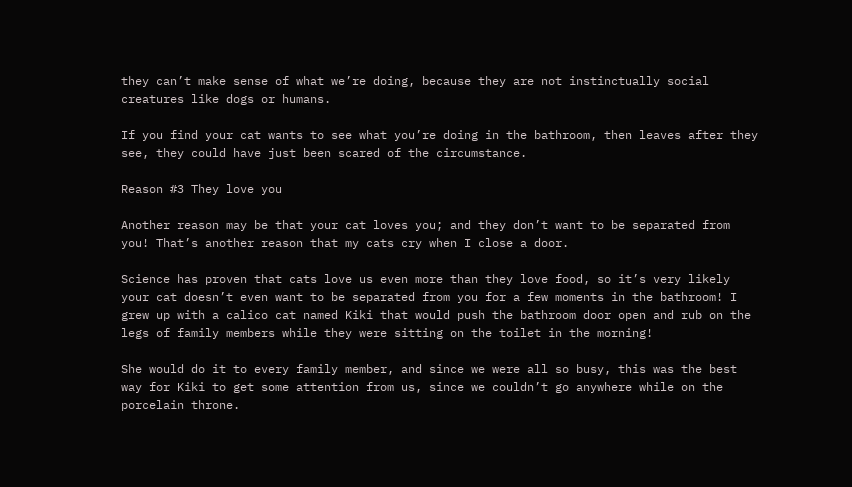they can’t make sense of what we’re doing, because they are not instinctually social creatures like dogs or humans.

If you find your cat wants to see what you’re doing in the bathroom, then leaves after they see, they could have just been scared of the circumstance.

Reason #3 They love you

Another reason may be that your cat loves you; and they don’t want to be separated from you! That’s another reason that my cats cry when I close a door.

Science has proven that cats love us even more than they love food, so it’s very likely your cat doesn’t even want to be separated from you for a few moments in the bathroom! I grew up with a calico cat named Kiki that would push the bathroom door open and rub on the legs of family members while they were sitting on the toilet in the morning!

She would do it to every family member, and since we were all so busy, this was the best way for Kiki to get some attention from us, since we couldn’t go anywhere while on the porcelain throne.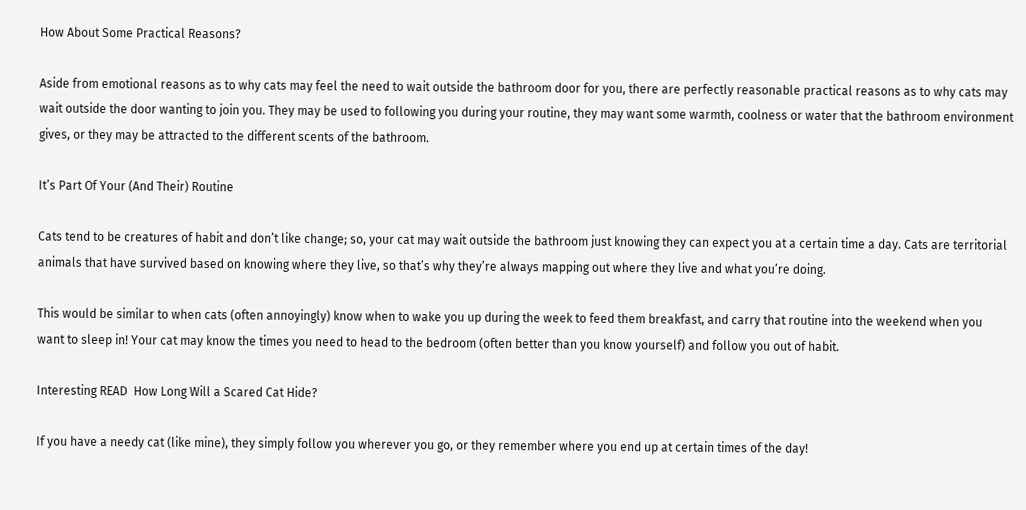How About Some Practical Reasons?

Aside from emotional reasons as to why cats may feel the need to wait outside the bathroom door for you, there are perfectly reasonable practical reasons as to why cats may wait outside the door wanting to join you. They may be used to following you during your routine, they may want some warmth, coolness or water that the bathroom environment gives, or they may be attracted to the different scents of the bathroom.

It’s Part Of Your (And Their) Routine

Cats tend to be creatures of habit and don’t like change; so, your cat may wait outside the bathroom just knowing they can expect you at a certain time a day. Cats are territorial animals that have survived based on knowing where they live, so that’s why they’re always mapping out where they live and what you’re doing.

This would be similar to when cats (often annoyingly) know when to wake you up during the week to feed them breakfast, and carry that routine into the weekend when you want to sleep in! Your cat may know the times you need to head to the bedroom (often better than you know yourself) and follow you out of habit.

Interesting READ  How Long Will a Scared Cat Hide?

If you have a needy cat (like mine), they simply follow you wherever you go, or they remember where you end up at certain times of the day!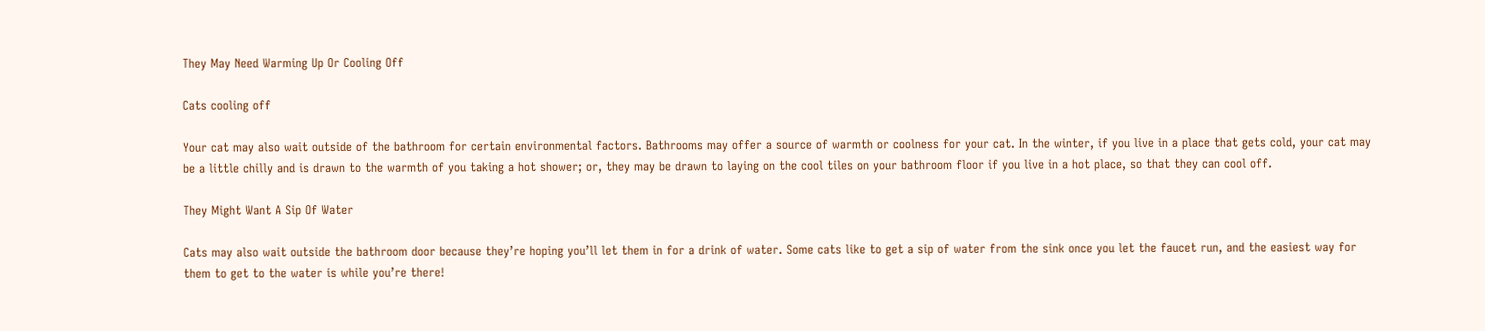They May Need Warming Up Or Cooling Off

Cats cooling off

Your cat may also wait outside of the bathroom for certain environmental factors. Bathrooms may offer a source of warmth or coolness for your cat. In the winter, if you live in a place that gets cold, your cat may be a little chilly and is drawn to the warmth of you taking a hot shower; or, they may be drawn to laying on the cool tiles on your bathroom floor if you live in a hot place, so that they can cool off.

They Might Want A Sip Of Water

Cats may also wait outside the bathroom door because they’re hoping you’ll let them in for a drink of water. Some cats like to get a sip of water from the sink once you let the faucet run, and the easiest way for them to get to the water is while you’re there!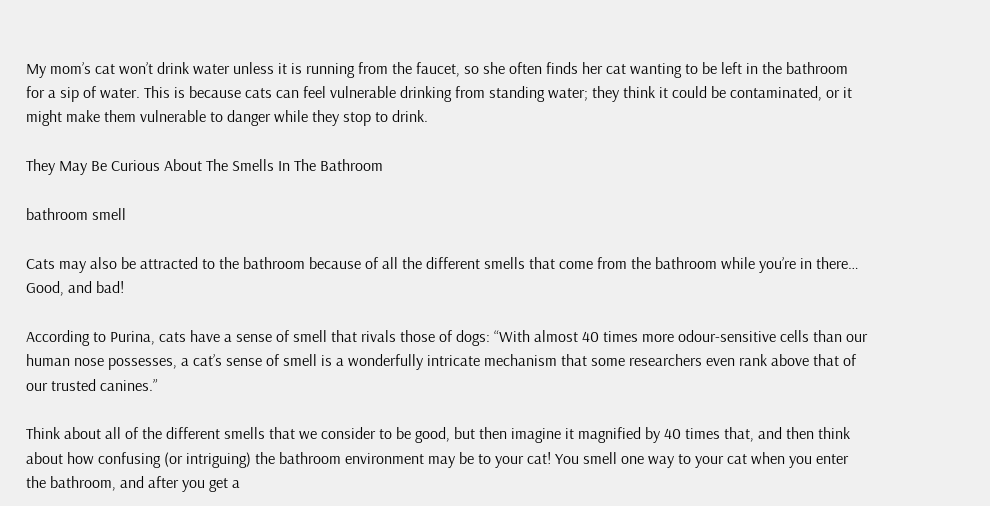My mom’s cat won’t drink water unless it is running from the faucet, so she often finds her cat wanting to be left in the bathroom for a sip of water. This is because cats can feel vulnerable drinking from standing water; they think it could be contaminated, or it might make them vulnerable to danger while they stop to drink.

They May Be Curious About The Smells In The Bathroom

bathroom smell

Cats may also be attracted to the bathroom because of all the different smells that come from the bathroom while you’re in there… Good, and bad!

According to Purina, cats have a sense of smell that rivals those of dogs: “With almost 40 times more odour-sensitive cells than our human nose possesses, a cat’s sense of smell is a wonderfully intricate mechanism that some researchers even rank above that of our trusted canines.”

Think about all of the different smells that we consider to be good, but then imagine it magnified by 40 times that, and then think about how confusing (or intriguing) the bathroom environment may be to your cat! You smell one way to your cat when you enter the bathroom, and after you get a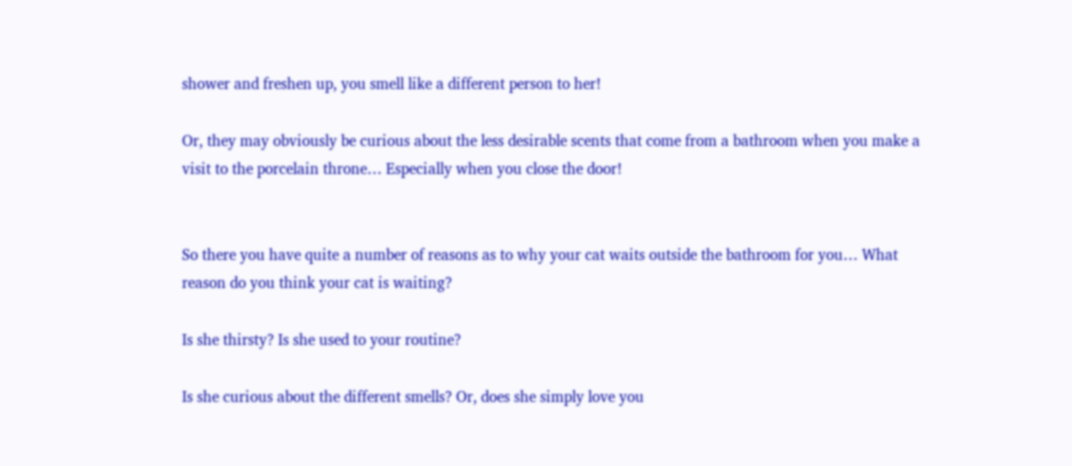shower and freshen up, you smell like a different person to her!

Or, they may obviously be curious about the less desirable scents that come from a bathroom when you make a visit to the porcelain throne… Especially when you close the door!


So there you have quite a number of reasons as to why your cat waits outside the bathroom for you… What reason do you think your cat is waiting?

Is she thirsty? Is she used to your routine?

Is she curious about the different smells? Or, does she simply love you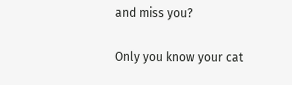and miss you?

Only you know your cat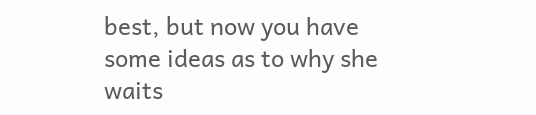best, but now you have some ideas as to why she waits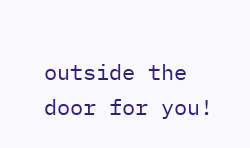outside the door for you!